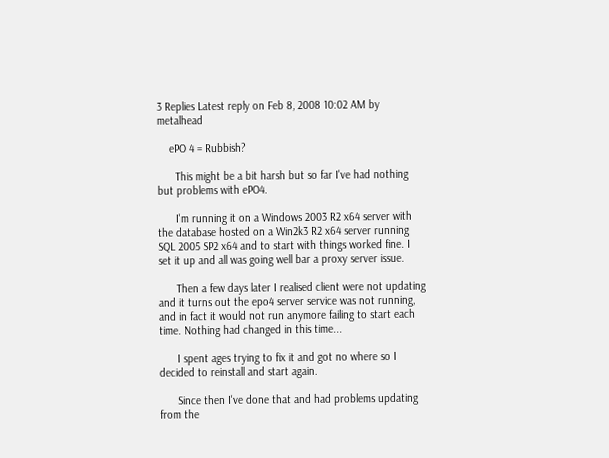3 Replies Latest reply on Feb 8, 2008 10:02 AM by metalhead

    ePO 4 = Rubbish?

      This might be a bit harsh but so far I've had nothing but problems with ePO4.

      I'm running it on a Windows 2003 R2 x64 server with the database hosted on a Win2k3 R2 x64 server running SQL 2005 SP2 x64 and to start with things worked fine. I set it up and all was going well bar a proxy server issue.

      Then a few days later I realised client were not updating and it turns out the epo4 server service was not running, and in fact it would not run anymore failing to start each time. Nothing had changed in this time...

      I spent ages trying to fix it and got no where so I decided to reinstall and start again.

      Since then I've done that and had problems updating from the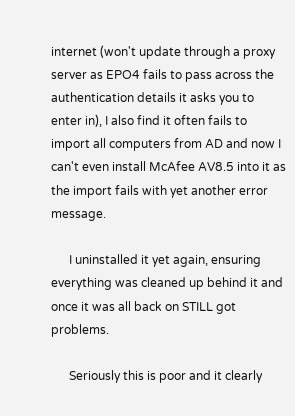internet (won't update through a proxy server as EPO4 fails to pass across the authentication details it asks you to enter in), I also find it often fails to import all computers from AD and now I can't even install McAfee AV8.5 into it as the import fails with yet another error message.

      I uninstalled it yet again, ensuring everything was cleaned up behind it and once it was all back on STILL got problems.

      Seriously this is poor and it clearly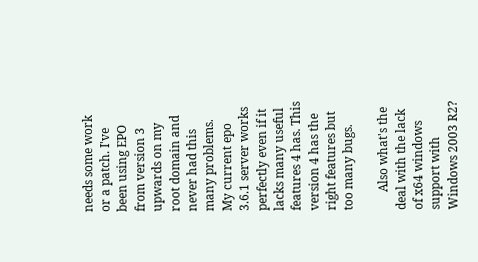needs some work or a patch. I've been using EPO from version 3 upwards on my root domain and never had this many problems. My current epo 3.6.1 server works perfectly even if it lacks many useful features 4 has. This version 4 has the right features but too many bugs.

      Also what's the deal with the lack of x64 windows support with Windows 2003 R2?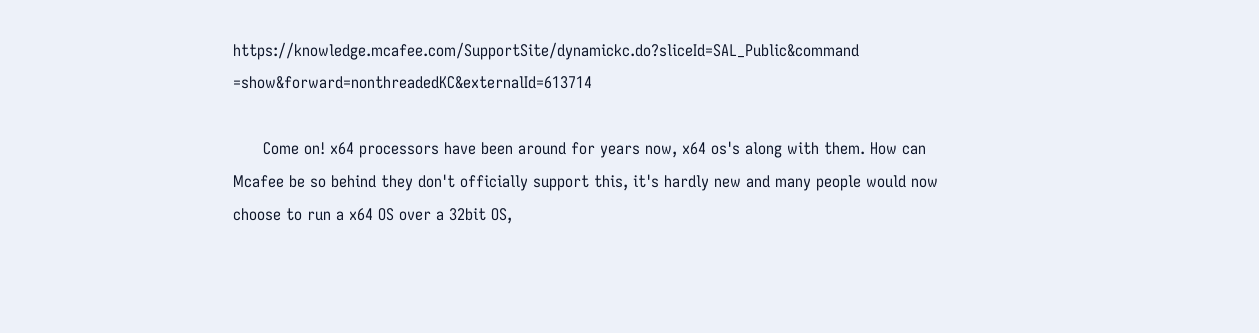https://knowledge.mcafee.com/SupportSite/dynamickc.do?sliceId=SAL_Public&command =show&forward=nonthreadedKC&externalId=613714

      Come on! x64 processors have been around for years now, x64 os's along with them. How can Mcafee be so behind they don't officially support this, it's hardly new and many people would now choose to run a x64 OS over a 32bit OS,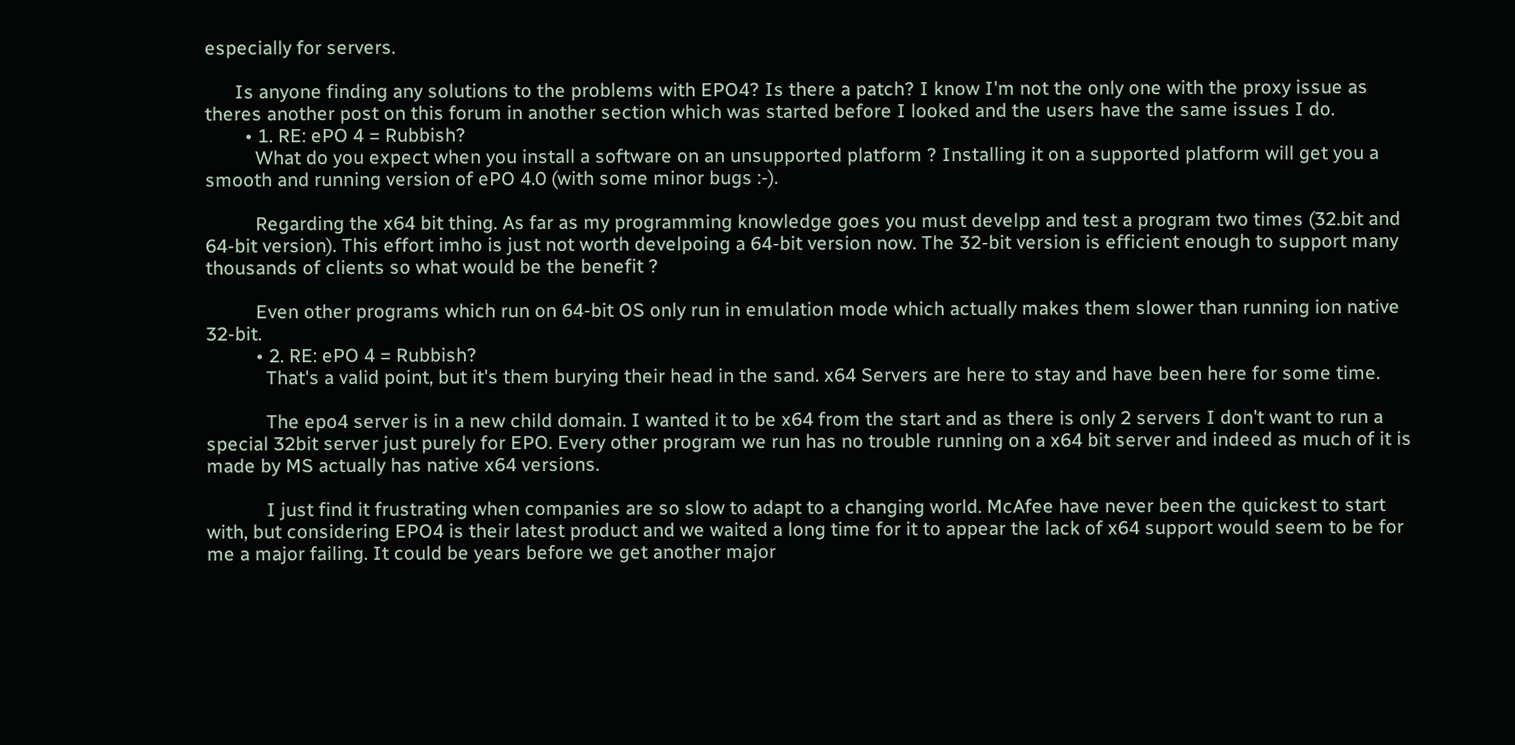especially for servers.

      Is anyone finding any solutions to the problems with EPO4? Is there a patch? I know I'm not the only one with the proxy issue as theres another post on this forum in another section which was started before I looked and the users have the same issues I do.
        • 1. RE: ePO 4 = Rubbish?
          What do you expect when you install a software on an unsupported platform ? Installing it on a supported platform will get you a smooth and running version of ePO 4.0 (with some minor bugs :-).

          Regarding the x64 bit thing. As far as my programming knowledge goes you must develpp and test a program two times (32.bit and 64-bit version). This effort imho is just not worth develpoing a 64-bit version now. The 32-bit version is efficient enough to support many thousands of clients so what would be the benefit ?

          Even other programs which run on 64-bit OS only run in emulation mode which actually makes them slower than running ion native 32-bit.
          • 2. RE: ePO 4 = Rubbish?
            That's a valid point, but it's them burying their head in the sand. x64 Servers are here to stay and have been here for some time.

            The epo4 server is in a new child domain. I wanted it to be x64 from the start and as there is only 2 servers I don't want to run a special 32bit server just purely for EPO. Every other program we run has no trouble running on a x64 bit server and indeed as much of it is made by MS actually has native x64 versions.

            I just find it frustrating when companies are so slow to adapt to a changing world. McAfee have never been the quickest to start with, but considering EPO4 is their latest product and we waited a long time for it to appear the lack of x64 support would seem to be for me a major failing. It could be years before we get another major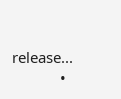release...
            •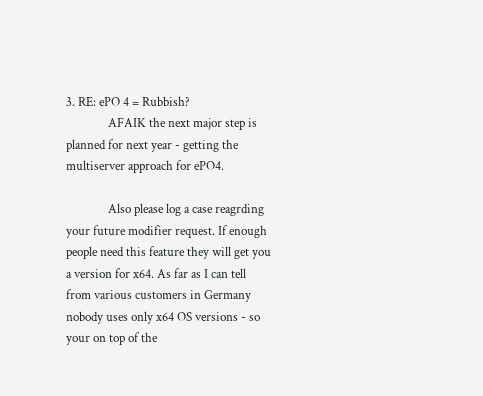3. RE: ePO 4 = Rubbish?
              AFAIK the next major step is planned for next year - getting the multiserver approach for ePO4.

              Also please log a case reagrding your future modifier request. If enough people need this feature they will get you a version for x64. As far as I can tell from various customers in Germany nobody uses only x64 OS versions - so your on top of the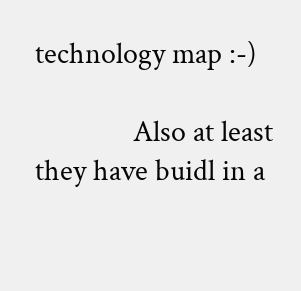technology map :-)

              Also at least they have buidl in a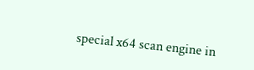special x64 scan engine in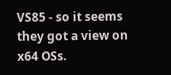VS85 - so it seems they got a view on x64 OSs.